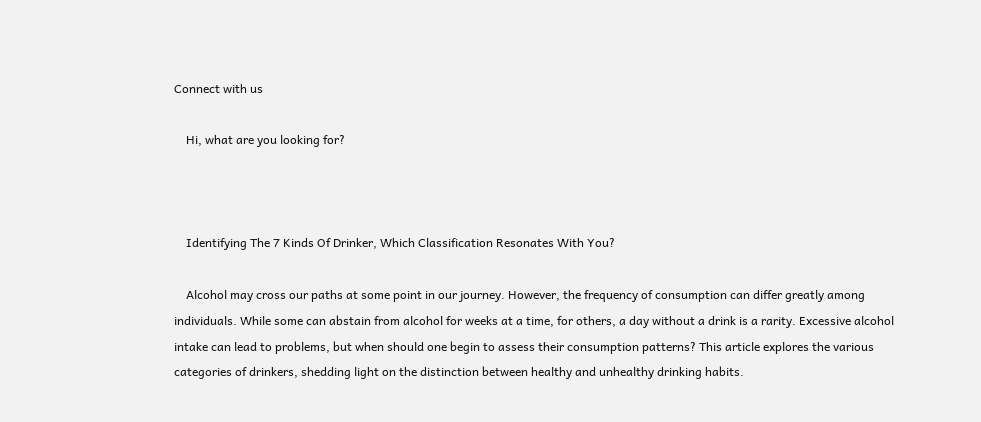Connect with us

    Hi, what are you looking for?



    Identifying The 7 Kinds Of Drinker, Which Classification Resonates With You?

    Alcohol may cross our paths at some point in our journey. However, the frequency of consumption can differ greatly among individuals. While some can abstain from alcohol for weeks at a time, for others, a day without a drink is a rarity. Excessive alcohol intake can lead to problems, but when should one begin to assess their consumption patterns? This article explores the various categories of drinkers, shedding light on the distinction between healthy and unhealthy drinking habits.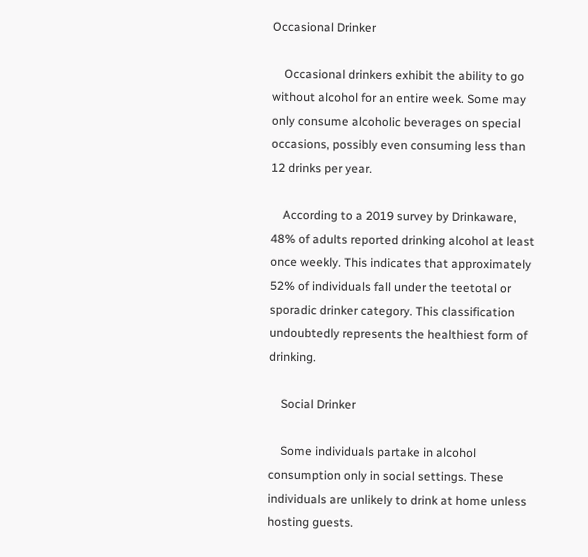Occasional Drinker

    Occasional drinkers exhibit the ability to go without alcohol for an entire week. Some may only consume alcoholic beverages on special occasions, possibly even consuming less than 12 drinks per year.

    According to a 2019 survey by Drinkaware, 48% of adults reported drinking alcohol at least once weekly. This indicates that approximately 52% of individuals fall under the teetotal or sporadic drinker category. This classification undoubtedly represents the healthiest form of drinking.

    Social Drinker

    Some individuals partake in alcohol consumption only in social settings. These individuals are unlikely to drink at home unless hosting guests.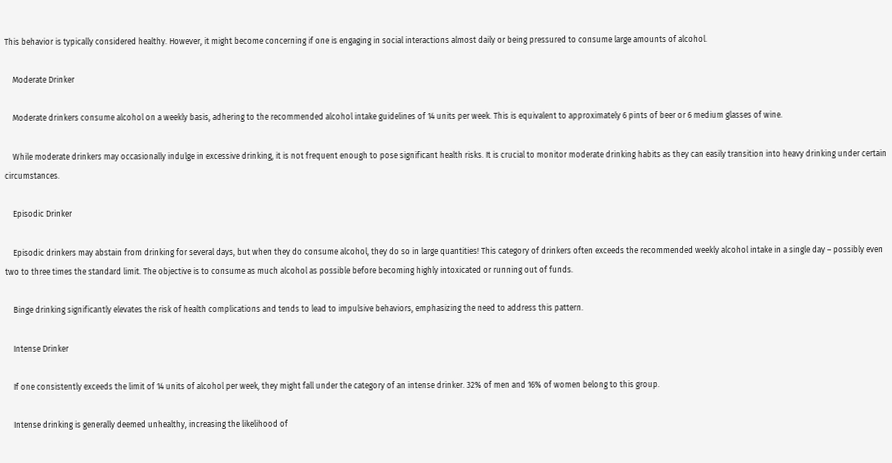This behavior is typically considered healthy. However, it might become concerning if one is engaging in social interactions almost daily or being pressured to consume large amounts of alcohol.

    Moderate Drinker

    Moderate drinkers consume alcohol on a weekly basis, adhering to the recommended alcohol intake guidelines of 14 units per week. This is equivalent to approximately 6 pints of beer or 6 medium glasses of wine.

    While moderate drinkers may occasionally indulge in excessive drinking, it is not frequent enough to pose significant health risks. It is crucial to monitor moderate drinking habits as they can easily transition into heavy drinking under certain circumstances.

    Episodic Drinker

    Episodic drinkers may abstain from drinking for several days, but when they do consume alcohol, they do so in large quantities! This category of drinkers often exceeds the recommended weekly alcohol intake in a single day – possibly even two to three times the standard limit. The objective is to consume as much alcohol as possible before becoming highly intoxicated or running out of funds.

    Binge drinking significantly elevates the risk of health complications and tends to lead to impulsive behaviors, emphasizing the need to address this pattern.

    Intense Drinker

    If one consistently exceeds the limit of 14 units of alcohol per week, they might fall under the category of an intense drinker. 32% of men and 16% of women belong to this group.

    Intense drinking is generally deemed unhealthy, increasing the likelihood of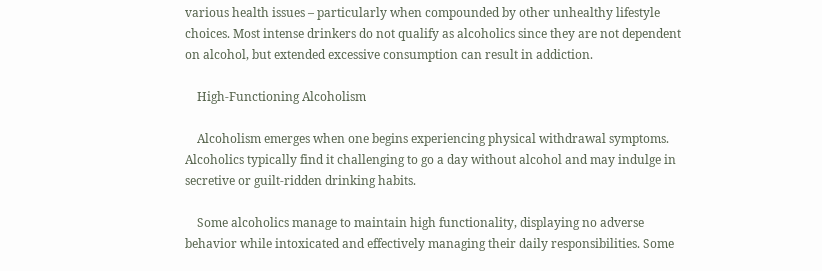various health issues – particularly when compounded by other unhealthy lifestyle choices. Most intense drinkers do not qualify as alcoholics since they are not dependent on alcohol, but extended excessive consumption can result in addiction.

    High-Functioning Alcoholism

    Alcoholism emerges when one begins experiencing physical withdrawal symptoms. Alcoholics typically find it challenging to go a day without alcohol and may indulge in secretive or guilt-ridden drinking habits.

    Some alcoholics manage to maintain high functionality, displaying no adverse behavior while intoxicated and effectively managing their daily responsibilities. Some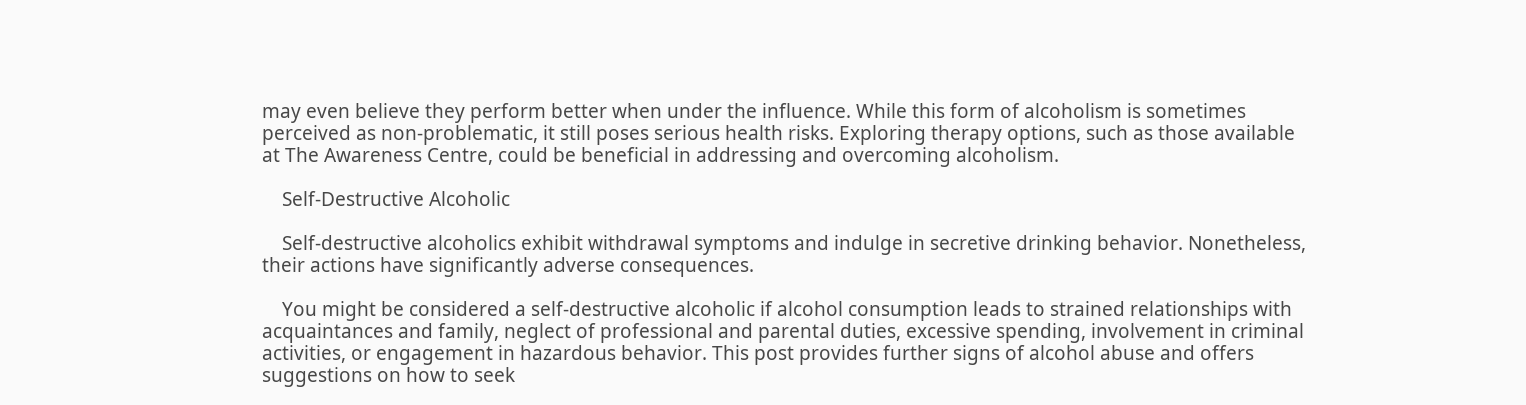may even believe they perform better when under the influence. While this form of alcoholism is sometimes perceived as non-problematic, it still poses serious health risks. Exploring therapy options, such as those available at The Awareness Centre, could be beneficial in addressing and overcoming alcoholism.

    Self-Destructive Alcoholic

    Self-destructive alcoholics exhibit withdrawal symptoms and indulge in secretive drinking behavior. Nonetheless, their actions have significantly adverse consequences.

    You might be considered a self-destructive alcoholic if alcohol consumption leads to strained relationships with acquaintances and family, neglect of professional and parental duties, excessive spending, involvement in criminal activities, or engagement in hazardous behavior. This post provides further signs of alcohol abuse and offers suggestions on how to seek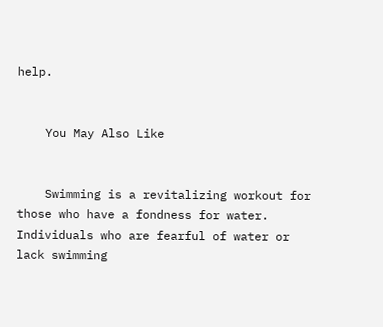help.


    You May Also Like


    Swimming is a revitalizing workout for those who have a fondness for water. Individuals who are fearful of water or lack swimming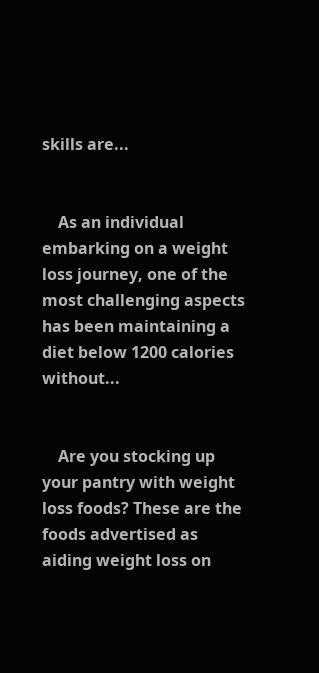skills are...


    As an individual embarking on a weight loss journey, one of the most challenging aspects has been maintaining a diet below 1200 calories without...


    Are you stocking up your pantry with weight loss foods? These are the foods advertised as aiding weight loss on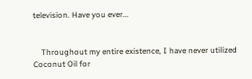television. Have you ever...


    Throughout my entire existence, I have never utilized Coconut Oil for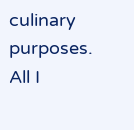culinary purposes. All I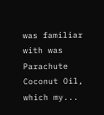was familiar with was Parachute Coconut Oil, which my...